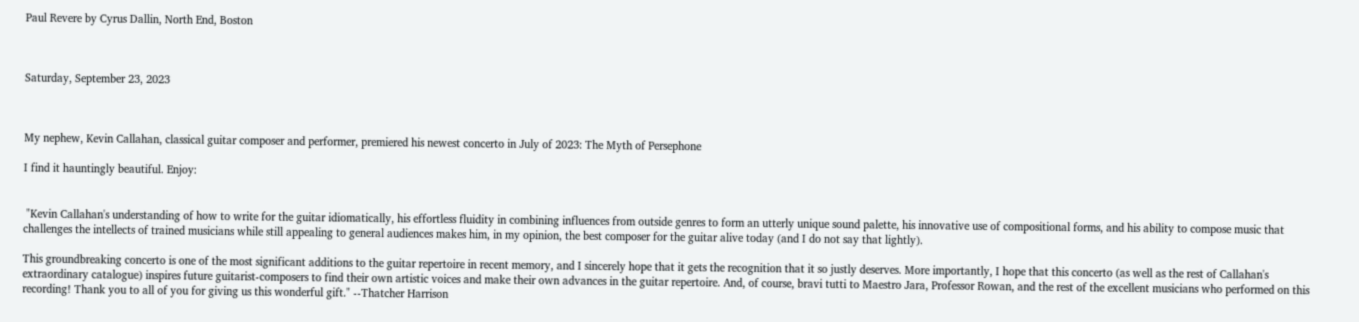Paul Revere by Cyrus Dallin, North End, Boston



Saturday, September 23, 2023



My nephew, Kevin Callahan, classical guitar composer and performer, premiered his newest concerto in July of 2023: The Myth of Persephone

I find it hauntingly beautiful. Enjoy:


 "Kevin Callahan's understanding of how to write for the guitar idiomatically, his effortless fluidity in combining influences from outside genres to form an utterly unique sound palette, his innovative use of compositional forms, and his ability to compose music that challenges the intellects of trained musicians while still appealing to general audiences makes him, in my opinion, the best composer for the guitar alive today (and I do not say that lightly).

This groundbreaking concerto is one of the most significant additions to the guitar repertoire in recent memory, and I sincerely hope that it gets the recognition that it so justly deserves. More importantly, I hope that this concerto (as well as the rest of Callahan's extraordinary catalogue) inspires future guitarist-composers to find their own artistic voices and make their own advances in the guitar repertoire. And, of course, bravi tutti to Maestro Jara, Professor Rowan, and the rest of the excellent musicians who performed on this recording! Thank you to all of you for giving us this wonderful gift." --Thatcher Harrison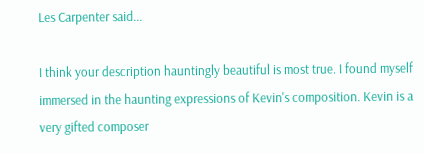Les Carpenter said...

I think your description hauntingly beautiful is most true. I found myself immersed in the haunting expressions of Kevin's composition. Kevin is a very gifted composer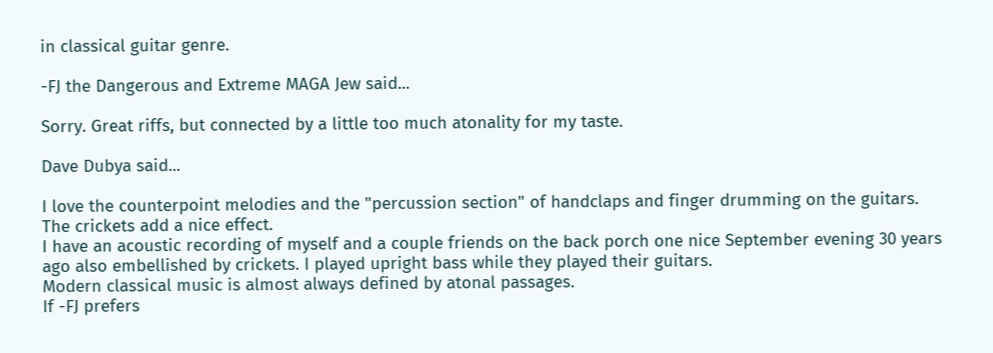in classical guitar genre.

-FJ the Dangerous and Extreme MAGA Jew said...

Sorry. Great riffs, but connected by a little too much atonality for my taste.

Dave Dubya said...

I love the counterpoint melodies and the "percussion section" of handclaps and finger drumming on the guitars.
The crickets add a nice effect.
I have an acoustic recording of myself and a couple friends on the back porch one nice September evening 30 years ago also embellished by crickets. I played upright bass while they played their guitars.
Modern classical music is almost always defined by atonal passages.
If -FJ prefers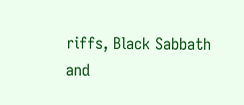riffs, Black Sabbath and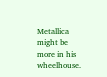Metallica might be more in his wheelhouse.